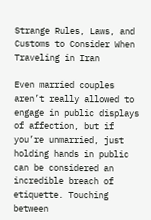Strange Rules, Laws, and Customs to Consider When Traveling in Iran

Even married couples aren’t really allowed to engage in public displays of affection, but if you’re unmarried, just holding hands in public can be considered an incredible breach of etiquette. Touching between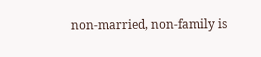non-married, non-family is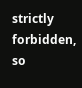strictly forbidden, so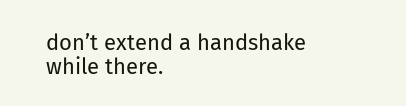don’t extend a handshake while there.